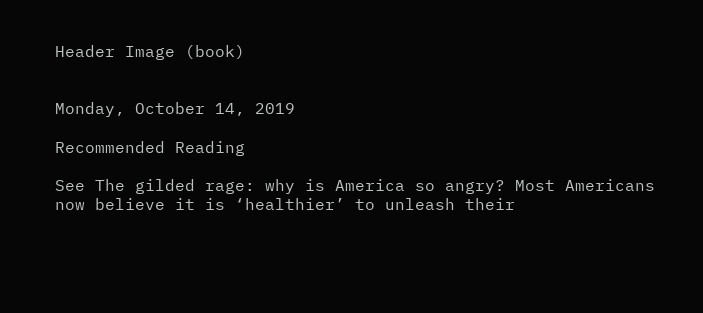Header Image (book)


Monday, October 14, 2019

Recommended Reading

See The gilded rage: why is America so angry? Most Americans now believe it is ‘healthier’ to unleash their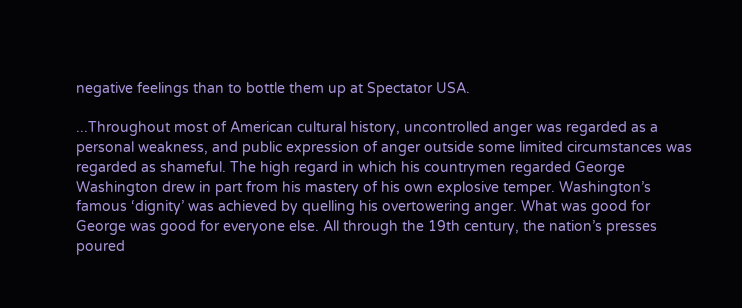negative feelings than to bottle them up at Spectator USA.

...Throughout most of American cultural history, uncontrolled anger was regarded as a personal weakness, and public expression of anger outside some limited circumstances was regarded as shameful. The high regard in which his countrymen regarded George Washington drew in part from his mastery of his own explosive temper. Washington’s famous ‘dignity’ was achieved by quelling his overtowering anger. What was good for George was good for everyone else. All through the 19th century, the nation’s presses poured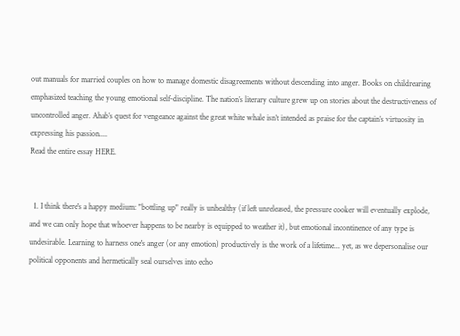out manuals for married couples on how to manage domestic disagreements without descending into anger. Books on childrearing emphasized teaching the young emotional self-discipline. The nation’s literary culture grew up on stories about the destructiveness of uncontrolled anger. Ahab’s quest for vengeance against the great white whale isn’t intended as praise for the captain’s virtuosity in expressing his passion....
Read the entire essay HERE.


  1. I think there's a happy medium: "bottling up" really is unhealthy (if left unreleased, the pressure cooker will eventually explode, and we can only hope that whoever happens to be nearby is equipped to weather it), but emotional incontinence of any type is undesirable. Learning to harness one's anger (or any emotion) productively is the work of a lifetime... yet, as we depersonalise our political opponents and hermetically seal ourselves into echo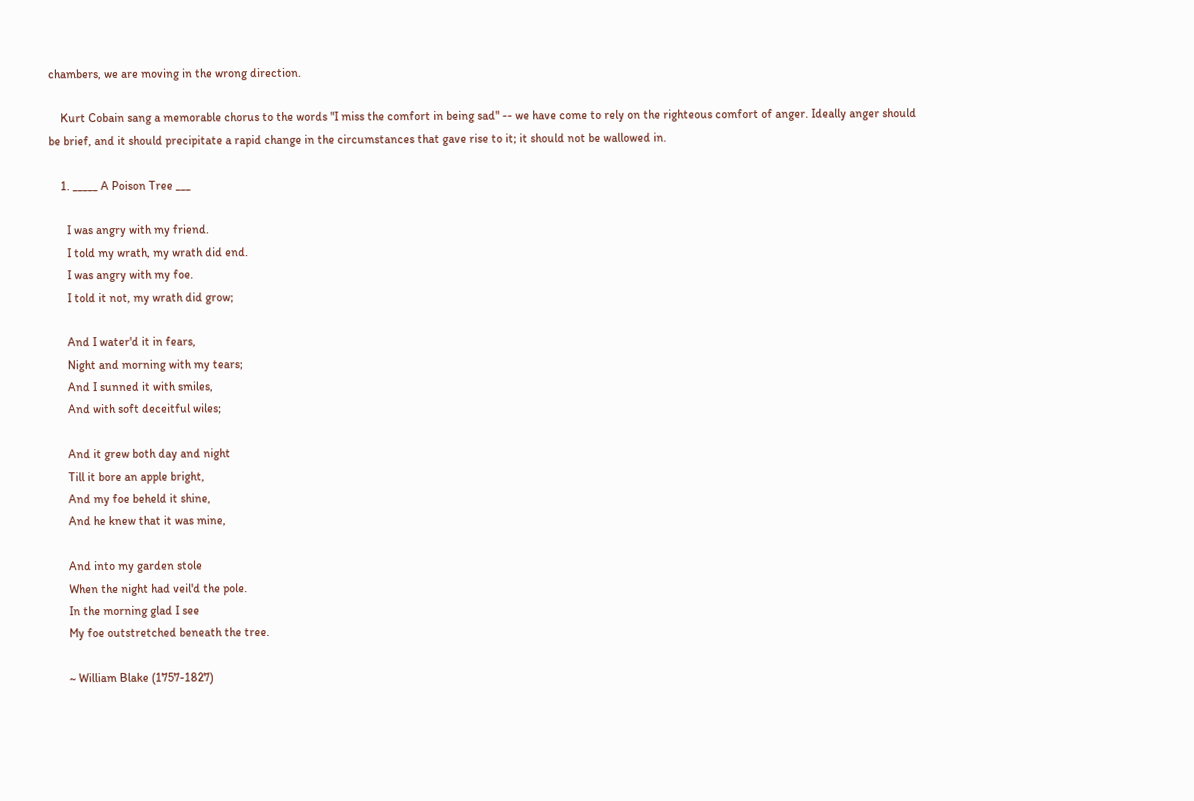chambers, we are moving in the wrong direction.

    Kurt Cobain sang a memorable chorus to the words "I miss the comfort in being sad" -- we have come to rely on the righteous comfort of anger. Ideally anger should be brief, and it should precipitate a rapid change in the circumstances that gave rise to it; it should not be wallowed in.

    1. _____ A Poison Tree ___

      I was angry with my friend.
      I told my wrath, my wrath did end.
      I was angry with my foe.
      I told it not, my wrath did grow;

      And I water'd it in fears,
      Night and morning with my tears;
      And I sunned it with smiles,
      And with soft deceitful wiles;

      And it grew both day and night
      Till it bore an apple bright,
      And my foe beheld it shine,
      And he knew that it was mine,

      And into my garden stole
      When the night had veil'd the pole.
      In the morning glad I see
      My foe outstretched beneath the tree.

      ~ William Blake (1757-1827)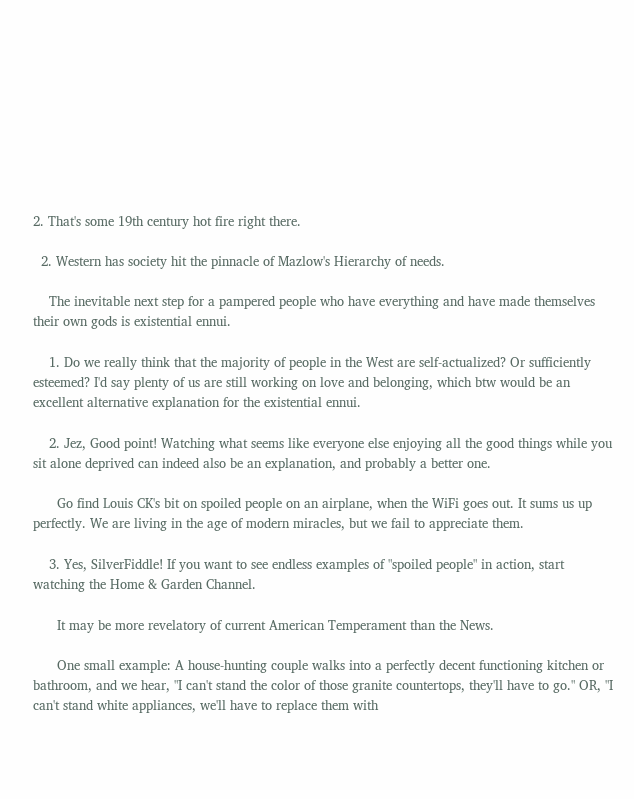2. That's some 19th century hot fire right there.

  2. Western has society hit the pinnacle of Mazlow's Hierarchy of needs.

    The inevitable next step for a pampered people who have everything and have made themselves their own gods is existential ennui.

    1. Do we really think that the majority of people in the West are self-actualized? Or sufficiently esteemed? I'd say plenty of us are still working on love and belonging, which btw would be an excellent alternative explanation for the existential ennui.

    2. Jez, Good point! Watching what seems like everyone else enjoying all the good things while you sit alone deprived can indeed also be an explanation, and probably a better one.

      Go find Louis CK's bit on spoiled people on an airplane, when the WiFi goes out. It sums us up perfectly. We are living in the age of modern miracles, but we fail to appreciate them.

    3. Yes, SilverFiddle! If you want to see endless examples of "spoiled people" in action, start watching the Home & Garden Channel.

      It may be more revelatory of current American Temperament than the News.

      One small example: A house-hunting couple walks into a perfectly decent functioning kitchen or bathroom, and we hear, "I can't stand the color of those granite countertops, they'll have to go." OR, "I can't stand white appliances, we'll have to replace them with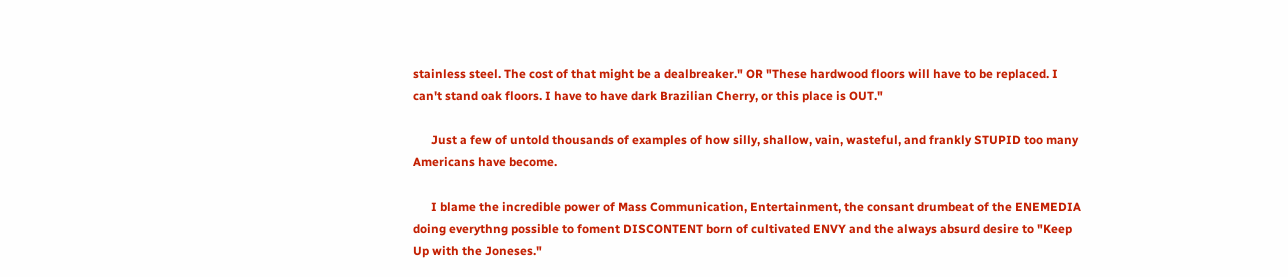stainless steel. The cost of that might be a dealbreaker." OR "These hardwood floors will have to be replaced. I can't stand oak floors. I have to have dark Brazilian Cherry, or this place is OUT."

      Just a few of untold thousands of examples of how silly, shallow, vain, wasteful, and frankly STUPID too many Americans have become.

      I blame the incredible power of Mass Communication, Entertainment, the consant drumbeat of the ENEMEDIA doing everythng possible to foment DISCONTENT born of cultivated ENVY and the always absurd desire to "Keep Up with the Joneses."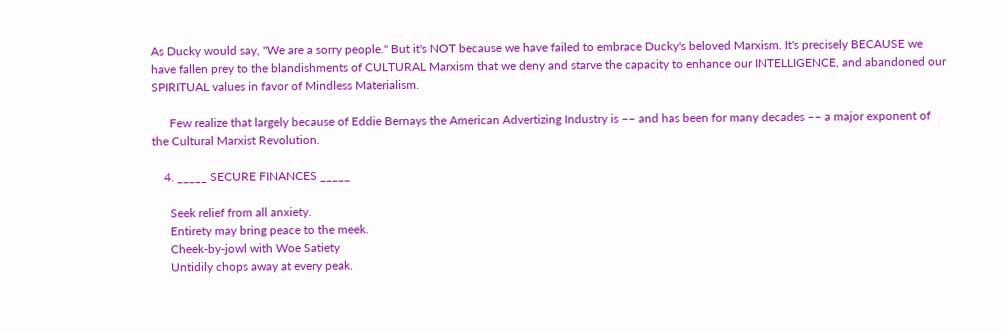As Ducky would say, "We are a sorry people." But it's NOT because we have failed to embrace Ducky's beloved Marxism. It's precisely BECAUSE we have fallen prey to the blandishments of CULTURAL Marxism that we deny and starve the capacity to enhance our INTELLIGENCE, and abandoned our SPIRITUAL values in favor of Mindless Materialism.

      Few realize that largely because of Eddie Bernays the American Advertizing Industry is –– and has been for many decades –– a major exponent of the Cultural Marxist Revolution.

    4. _____ SECURE FINANCES _____

      Seek relief from all anxiety.
      Entirety may bring peace to the meek.
      Cheek-by-jowl with Woe Satiety
      Untidily chops away at every peak.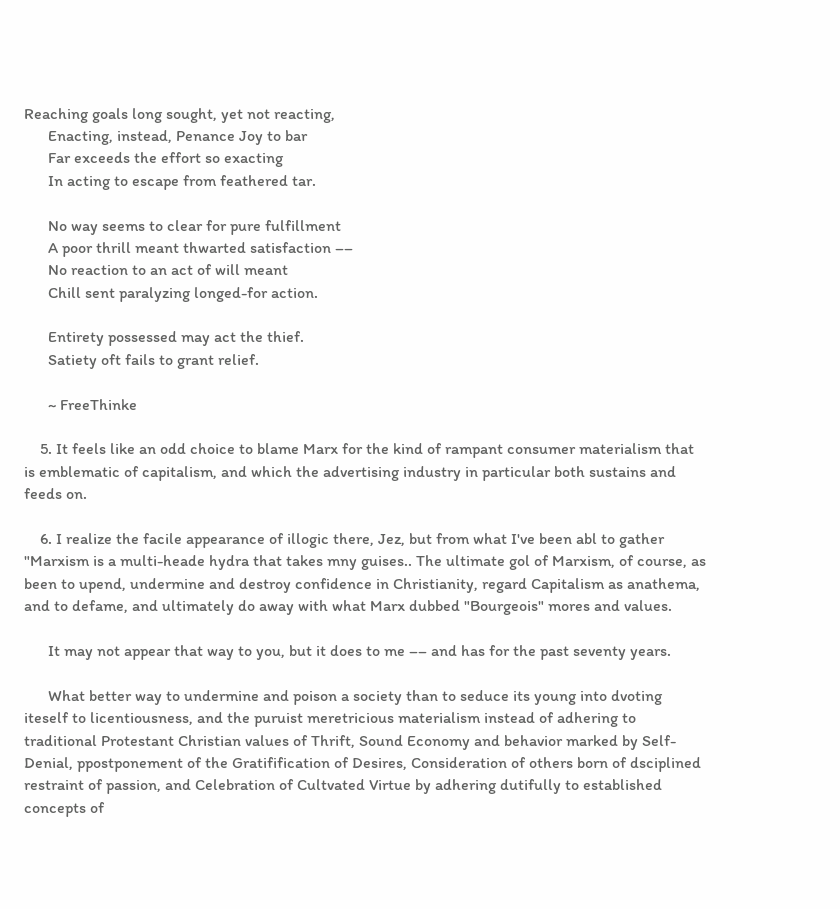Reaching goals long sought, yet not reacting,
      Enacting, instead, Penance Joy to bar
      Far exceeds the effort so exacting
      In acting to escape from feathered tar.

      No way seems to clear for pure fulfillment
      A poor thrill meant thwarted satisfaction ––
      No reaction to an act of will meant
      Chill sent paralyzing longed-for action.

      Entirety possessed may act the thief.
      Satiety oft fails to grant relief.

      ~ FreeThinke

    5. It feels like an odd choice to blame Marx for the kind of rampant consumer materialism that is emblematic of capitalism, and which the advertising industry in particular both sustains and feeds on.

    6. I realize the facile appearance of illogic there, Jez, but from what I've been abl to gather "Marxism is a multi-heade hydra that takes mny guises.. The ultimate gol of Marxism, of course, as been to upend, undermine and destroy confidence in Christianity, regard Capitalism as anathema, and to defame, and ultimately do away with what Marx dubbed "Bourgeois" mores and values.

      It may not appear that way to you, but it does to me –– and has for the past seventy years.

      What better way to undermine and poison a society than to seduce its young into dvoting iteself to licentiousness, and the puruist meretricious materialism instead of adhering to traditional Protestant Christian values of Thrift, Sound Economy and behavior marked by Self-Denial, ppostponement of the Gratifification of Desires, Consideration of others born of dsciplined restraint of passion, and Celebration of Cultvated Virtue by adhering dutifully to established concepts of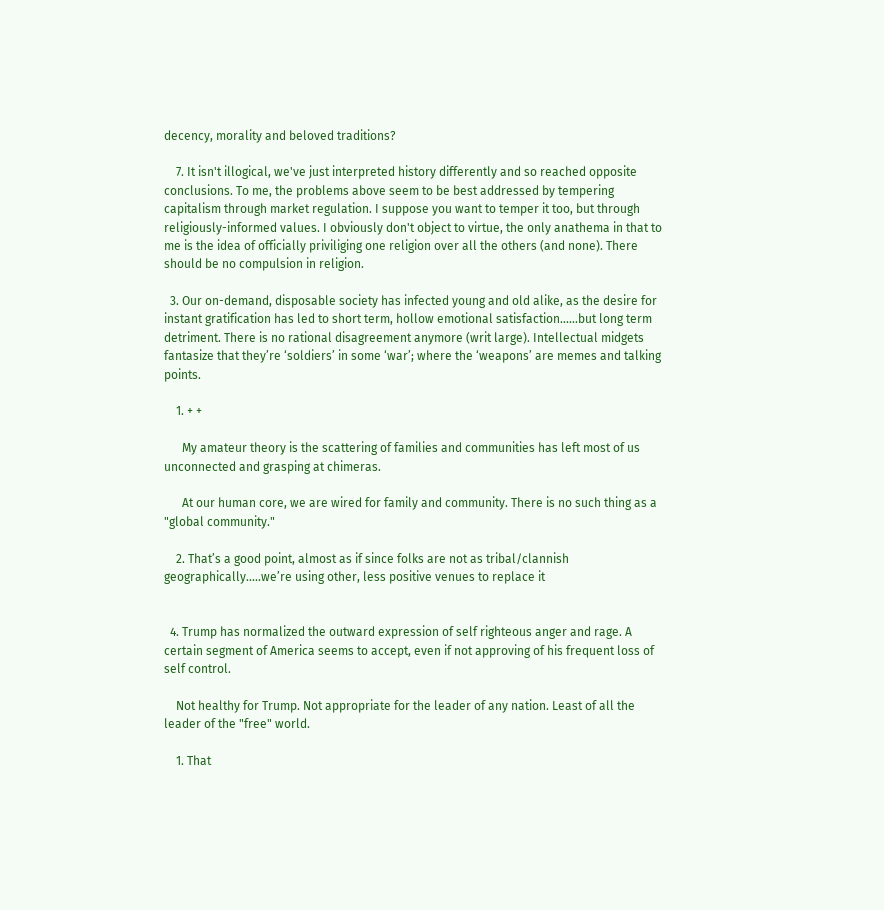decency, morality and beloved traditions?

    7. It isn't illogical, we've just interpreted history differently and so reached opposite conclusions. To me, the problems above seem to be best addressed by tempering capitalism through market regulation. I suppose you want to temper it too, but through religiously-informed values. I obviously don't object to virtue, the only anathema in that to me is the idea of officially priviliging one religion over all the others (and none). There should be no compulsion in religion.

  3. Our on-demand, disposable society has infected young and old alike, as the desire for instant gratification has led to short term, hollow emotional satisfaction......but long term detriment. There is no rational disagreement anymore (writ large). Intellectual midgets fantasize that they’re ‘soldiers’ in some ‘war’; where the ‘weapons’ are memes and talking points.

    1. + +

      My amateur theory is the scattering of families and communities has left most of us unconnected and grasping at chimeras.

      At our human core, we are wired for family and community. There is no such thing as a "global community."

    2. That’s a good point, almost as if since folks are not as tribal/clannish geographically.....we’re using other, less positive venues to replace it


  4. Trump has normalized the outward expression of self righteous anger and rage. A certain segment of America seems to accept, even if not approving of his frequent loss of self control.

    Not healthy for Trump. Not appropriate for the leader of any nation. Least of all the leader of the "free" world.

    1. That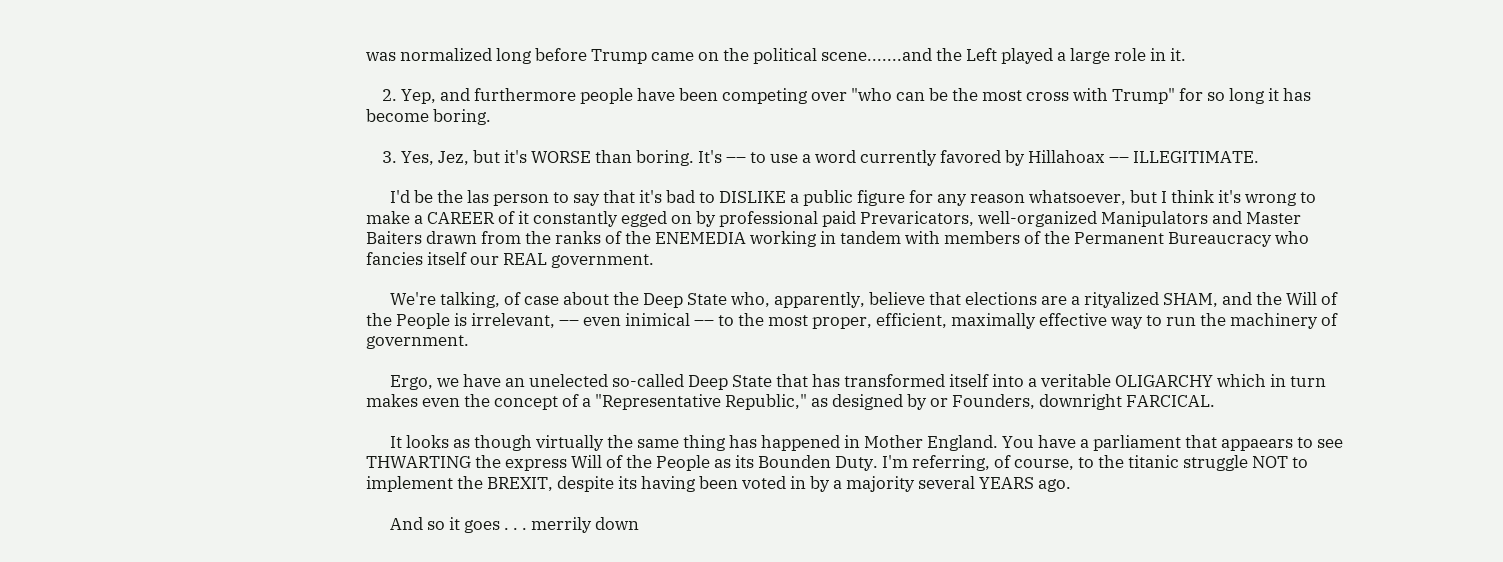was normalized long before Trump came on the political scene.......and the Left played a large role in it.

    2. Yep, and furthermore people have been competing over "who can be the most cross with Trump" for so long it has become boring.

    3. Yes, Jez, but it's WORSE than boring. It's –– to use a word currently favored by Hillahoax –– ILLEGITIMATE.

      I'd be the las person to say that it's bad to DISLIKE a public figure for any reason whatsoever, but I think it's wrong to make a CAREER of it constantly egged on by professional paid Prevaricators, well-organized Manipulators and Master Baiters drawn from the ranks of the ENEMEDIA working in tandem with members of the Permanent Bureaucracy who fancies itself our REAL government.

      We're talking, of case about the Deep State who, apparently, believe that elections are a rityalized SHAM, and the Will of the People is irrelevant, –– even inimical –– to the most proper, efficient, maximally effective way to run the machinery of government.

      Ergo, we have an unelected so-called Deep State that has transformed itself into a veritable OLIGARCHY which in turn makes even the concept of a "Representative Republic," as designed by or Founders, downright FARCICAL.

      It looks as though virtually the same thing has happened in Mother England. You have a parliament that appaears to see THWARTING the express Will of the People as its Bounden Duty. I'm referring, of course, to the titanic struggle NOT to implement the BREXIT, despite its having been voted in by a majority several YEARS ago.

      And so it goes . . . merrily down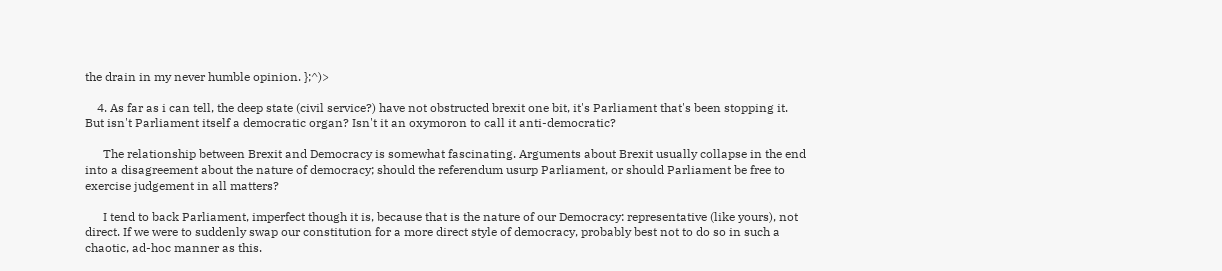the drain in my never humble opinion. };^)>

    4. As far as i can tell, the deep state (civil service?) have not obstructed brexit one bit, it's Parliament that's been stopping it. But isn't Parliament itself a democratic organ? Isn't it an oxymoron to call it anti-democratic?

      The relationship between Brexit and Democracy is somewhat fascinating. Arguments about Brexit usually collapse in the end into a disagreement about the nature of democracy; should the referendum usurp Parliament, or should Parliament be free to exercise judgement in all matters?

      I tend to back Parliament, imperfect though it is, because that is the nature of our Democracy: representative (like yours), not direct. If we were to suddenly swap our constitution for a more direct style of democracy, probably best not to do so in such a chaotic, ad-hoc manner as this.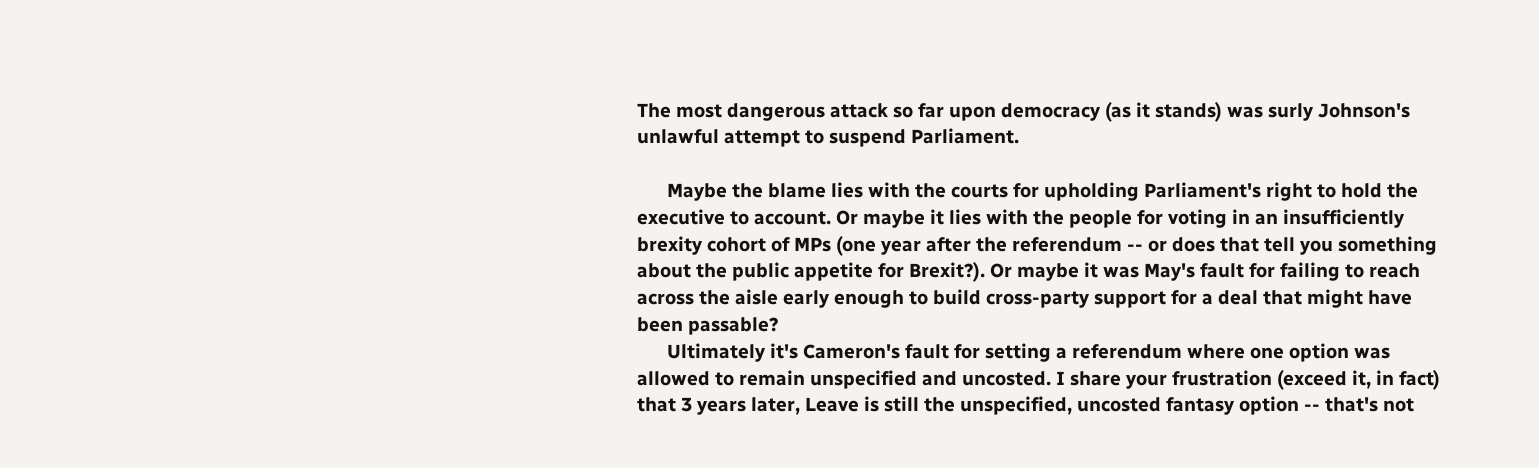The most dangerous attack so far upon democracy (as it stands) was surly Johnson's unlawful attempt to suspend Parliament.

      Maybe the blame lies with the courts for upholding Parliament's right to hold the executive to account. Or maybe it lies with the people for voting in an insufficiently brexity cohort of MPs (one year after the referendum -- or does that tell you something about the public appetite for Brexit?). Or maybe it was May's fault for failing to reach across the aisle early enough to build cross-party support for a deal that might have been passable?
      Ultimately it's Cameron's fault for setting a referendum where one option was allowed to remain unspecified and uncosted. I share your frustration (exceed it, in fact) that 3 years later, Leave is still the unspecified, uncosted fantasy option -- that's not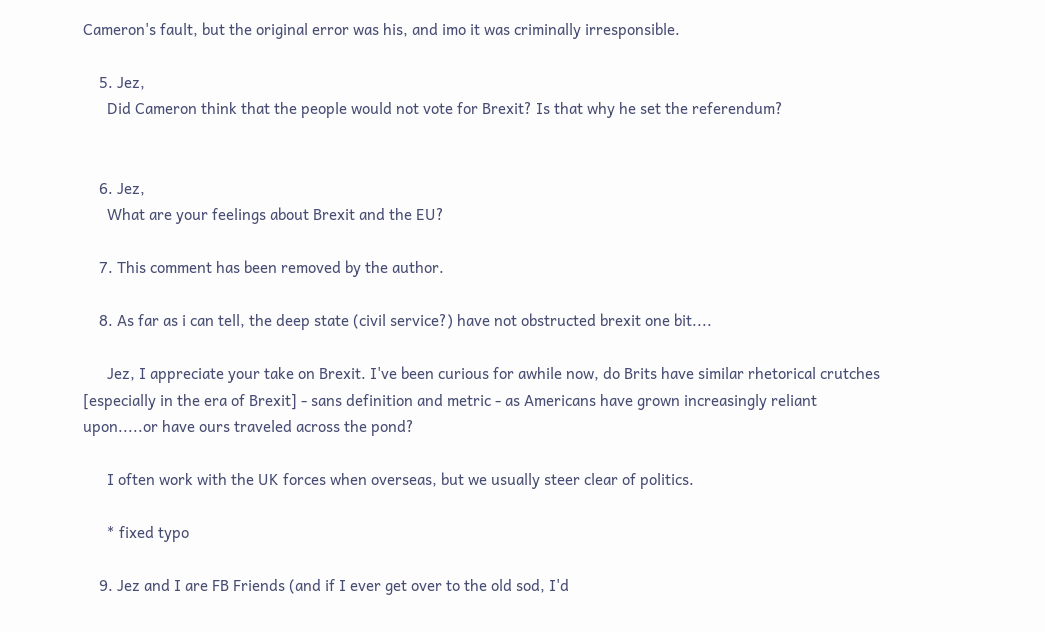Cameron's fault, but the original error was his, and imo it was criminally irresponsible.

    5. Jez,
      Did Cameron think that the people would not vote for Brexit? Is that why he set the referendum?


    6. Jez,
      What are your feelings about Brexit and the EU?

    7. This comment has been removed by the author.

    8. As far as i can tell, the deep state (civil service?) have not obstructed brexit one bit....

      Jez, I appreciate your take on Brexit. I've been curious for awhile now, do Brits have similar rhetorical crutches [especially in the era of Brexit] - sans definition and metric - as Americans have grown increasingly reliant upon.....or have ours traveled across the pond?

      I often work with the UK forces when overseas, but we usually steer clear of politics.

      * fixed typo

    9. Jez and I are FB Friends (and if I ever get over to the old sod, I'd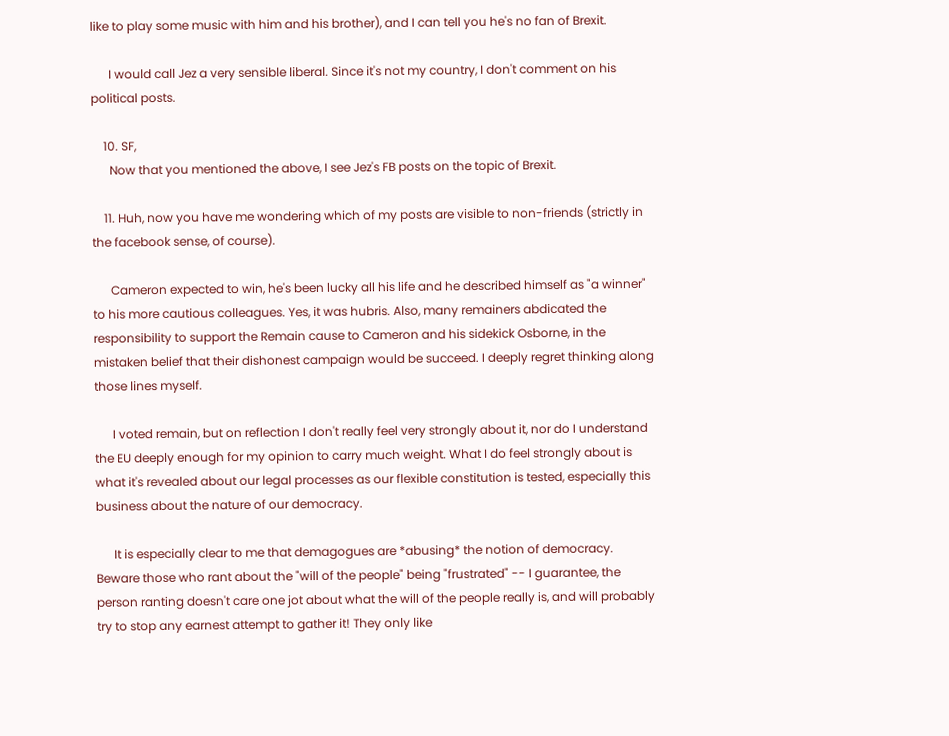like to play some music with him and his brother), and I can tell you he's no fan of Brexit.

      I would call Jez a very sensible liberal. Since it's not my country, I don't comment on his political posts.

    10. SF,
      Now that you mentioned the above, I see Jez's FB posts on the topic of Brexit.

    11. Huh, now you have me wondering which of my posts are visible to non-friends (strictly in the facebook sense, of course).

      Cameron expected to win, he's been lucky all his life and he described himself as "a winner" to his more cautious colleagues. Yes, it was hubris. Also, many remainers abdicated the responsibility to support the Remain cause to Cameron and his sidekick Osborne, in the mistaken belief that their dishonest campaign would be succeed. I deeply regret thinking along those lines myself.

      I voted remain, but on reflection I don't really feel very strongly about it, nor do I understand the EU deeply enough for my opinion to carry much weight. What I do feel strongly about is what it's revealed about our legal processes as our flexible constitution is tested, especially this business about the nature of our democracy.

      It is especially clear to me that demagogues are *abusing* the notion of democracy. Beware those who rant about the "will of the people" being "frustrated" -- I guarantee, the person ranting doesn't care one jot about what the will of the people really is, and will probably try to stop any earnest attempt to gather it! They only like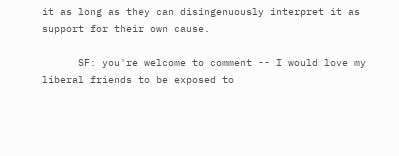it as long as they can disingenuously interpret it as support for their own cause.

      SF: you're welcome to comment -- I would love my liberal friends to be exposed to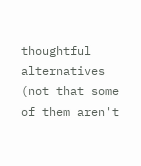thoughtful alternatives (not that some of them aren't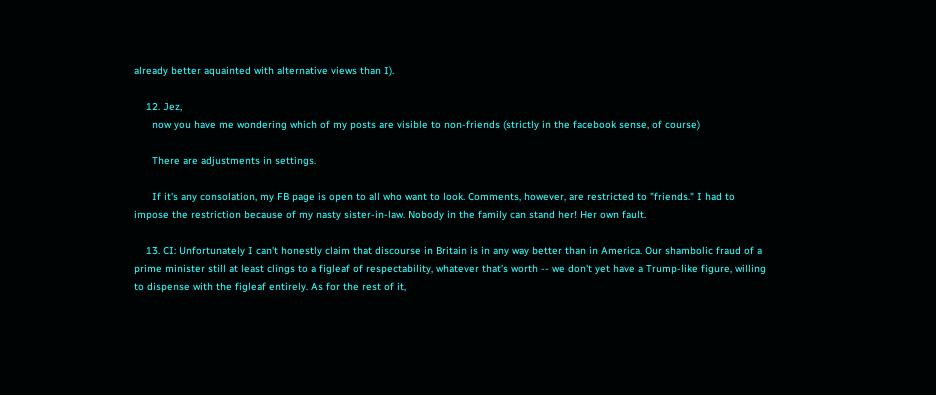already better aquainted with alternative views than I).

    12. Jez,
      now you have me wondering which of my posts are visible to non-friends (strictly in the facebook sense, of course)

      There are adjustments in settings.

      If it's any consolation, my FB page is open to all who want to look. Comments, however, are restricted to "friends." I had to impose the restriction because of my nasty sister-in-law. Nobody in the family can stand her! Her own fault.

    13. CI: Unfortunately I can't honestly claim that discourse in Britain is in any way better than in America. Our shambolic fraud of a prime minister still at least clings to a figleaf of respectability, whatever that's worth -- we don't yet have a Trump-like figure, willing to dispense with the figleaf entirely. As for the rest of it,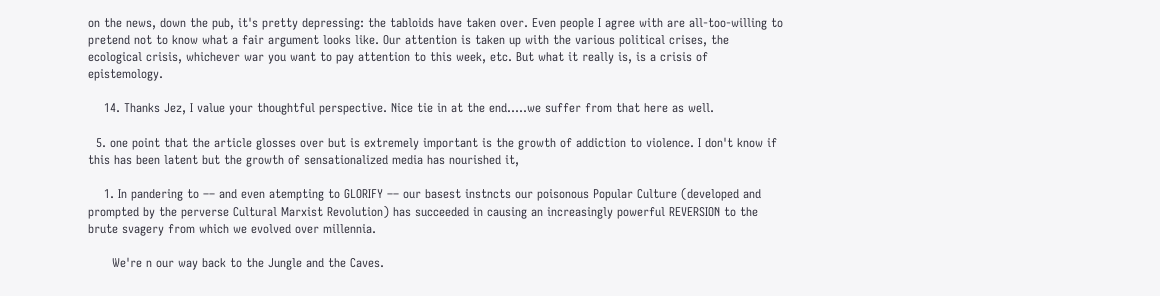on the news, down the pub, it's pretty depressing: the tabloids have taken over. Even people I agree with are all-too-willing to pretend not to know what a fair argument looks like. Our attention is taken up with the various political crises, the ecological crisis, whichever war you want to pay attention to this week, etc. But what it really is, is a crisis of epistemology.

    14. Thanks Jez, I value your thoughtful perspective. Nice tie in at the end.....we suffer from that here as well.

  5. one point that the article glosses over but is extremely important is the growth of addiction to violence. I don't know if this has been latent but the growth of sensationalized media has nourished it,

    1. In pandering to –– and even atempting to GLORIFY –– our basest instncts our poisonous Popular Culture (developed and prompted by the perverse Cultural Marxist Revolution) has succeeded in causing an increasingly powerful REVERSION to the brute svagery from which we evolved over millennia.

      We're n our way back to the Jungle and the Caves.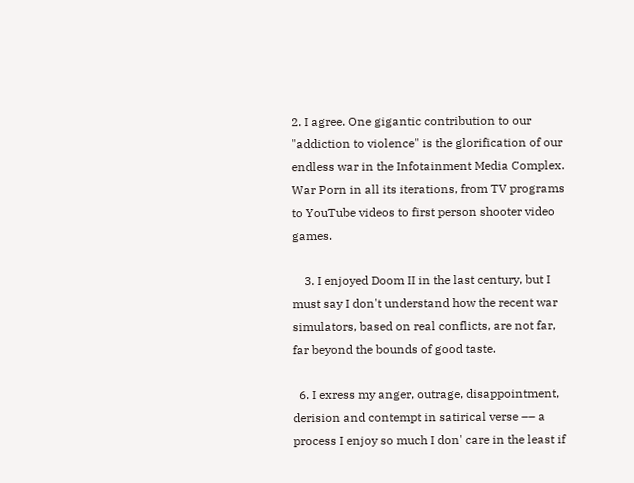2. I agree. One gigantic contribution to our "addiction to violence" is the glorification of our endless war in the Infotainment Media Complex. War Porn in all its iterations, from TV programs to YouTube videos to first person shooter video games.

    3. I enjoyed Doom II in the last century, but I must say I don't understand how the recent war simulators, based on real conflicts, are not far, far beyond the bounds of good taste.

  6. I exress my anger, outrage, disappointment, derision and contempt in satirical verse –– a process I enjoy so much I don' care in the least if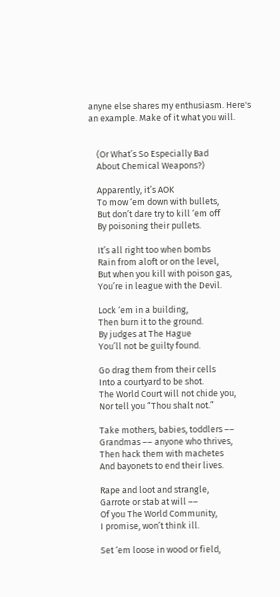anyne else shares my enthusiasm. Here's an example. Make of it what you will.


    (Or What’s So Especially Bad
    About Chemical Weapons?)

    Apparently, it’s AOK
    To mow ‘em down with bullets,
    But don’t dare try to kill ‘em off
    By poisoning their pullets.

    It’s all right too when bombs
    Rain from aloft or on the level,
    But when you kill with poison gas,
    You’re in league with the Devil.

    Lock ‘em in a building,
    Then burn it to the ground.
    By judges at The Hague
    You’ll not be guilty found.

    Go drag them from their cells
    Into a courtyard to be shot.
    The World Court will not chide you,
    Nor tell you “Thou shalt not.”

    Take mothers, babies, toddlers ––
    Grandmas –– anyone who thrives,
    Then hack them with machetes
    And bayonets to end their lives.

    Rape and loot and strangle,
    Garrote or stab at will ––
    Of you The World Community,
    I promise, won’t think ill.

    Set ‘em loose in wood or field,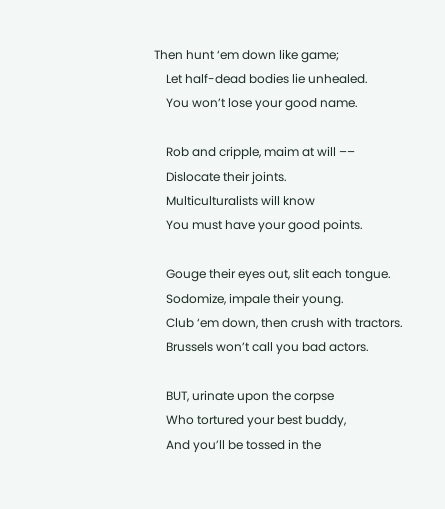Then hunt ‘em down like game;
    Let half-dead bodies lie unhealed.
    You won’t lose your good name.

    Rob and cripple, maim at will ––
    Dislocate their joints.
    Multiculturalists will know
    You must have your good points.

    Gouge their eyes out, slit each tongue.
    Sodomize, impale their young.
    Club ‘em down, then crush with tractors.
    Brussels won’t call you bad actors.

    BUT, urinate upon the corpse
    Who tortured your best buddy,
    And you’ll be tossed in the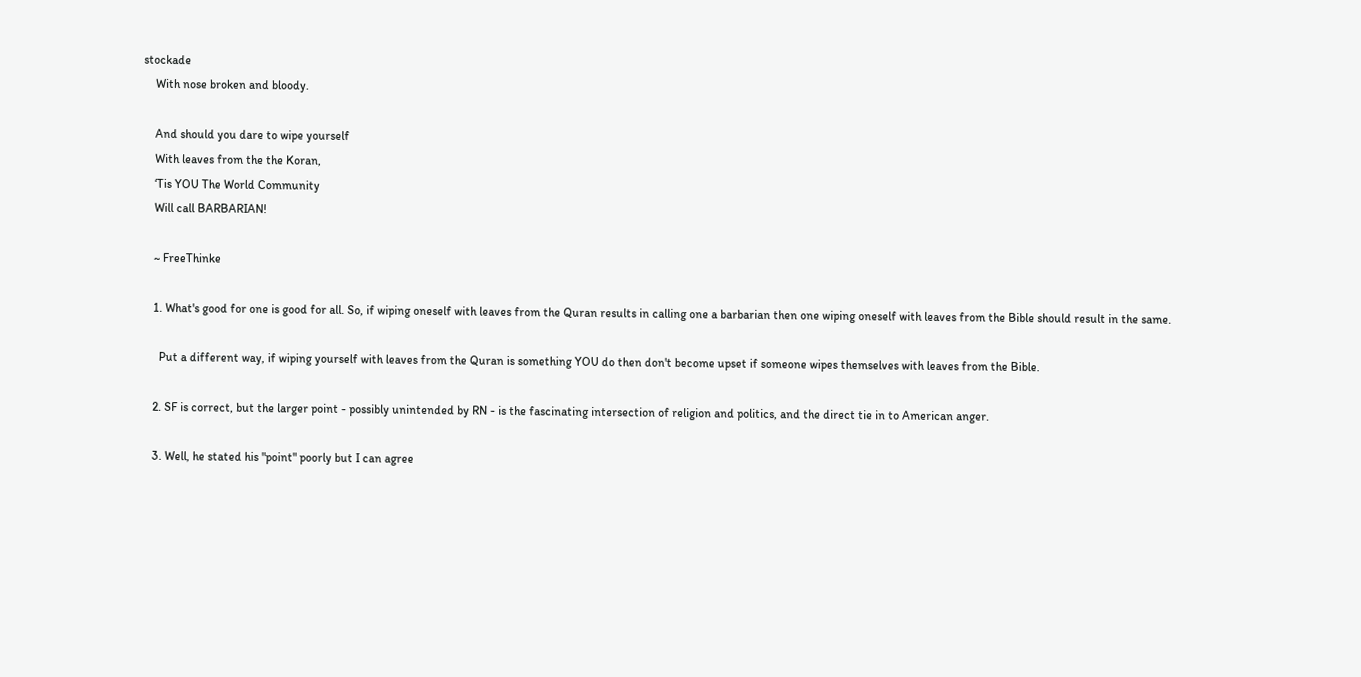stockade
    With nose broken and bloody.

    And should you dare to wipe yourself
    With leaves from the the Koran,
    ‘Tis YOU The World Community
    Will call BARBARIAN!

    ~ FreeThinke

    1. What's good for one is good for all. So, if wiping oneself with leaves from the Quran results in calling one a barbarian then one wiping oneself with leaves from the Bible should result in the same.

      Put a different way, if wiping yourself with leaves from the Quran is something YOU do then don't become upset if someone wipes themselves with leaves from the Bible.

    2. SF is correct, but the larger point - possibly unintended by RN - is the fascinating intersection of religion and politics, and the direct tie in to American anger.

    3. Well, he stated his "point" poorly but I can agree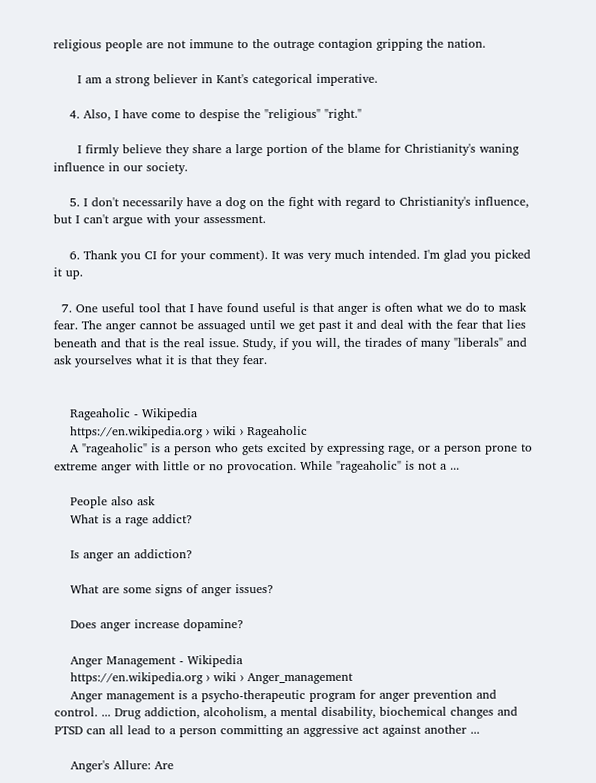religious people are not immune to the outrage contagion gripping the nation.

      I am a strong believer in Kant's categorical imperative.

    4. Also, I have come to despise the "religious" "right."

      I firmly believe they share a large portion of the blame for Christianity's waning influence in our society.

    5. I don't necessarily have a dog on the fight with regard to Christianity's influence, but I can't argue with your assessment.

    6. Thank you CI for your comment). It was very much intended. I'm glad you picked it up.

  7. One useful tool that I have found useful is that anger is often what we do to mask fear. The anger cannot be assuaged until we get past it and deal with the fear that lies beneath and that is the real issue. Study, if you will, the tirades of many "liberals" and ask yourselves what it is that they fear.


    Rageaholic - Wikipedia
    https://en.wikipedia.org › wiki › Rageaholic
    A "rageaholic" is a person who gets excited by expressing rage, or a person prone to extreme anger with little or no provocation. While "rageaholic" is not a ...

    People also ask
    What is a rage addict?

    Is anger an addiction?

    What are some signs of anger issues?

    Does anger increase dopamine?

    Anger Management - Wikipedia
    https://en.wikipedia.org › wiki › Anger_management
    Anger management is a psycho-therapeutic program for anger prevention and control. ... Drug addiction, alcoholism, a mental disability, biochemical changes and PTSD can all lead to a person committing an aggressive act against another ...

    Anger's Allure: Are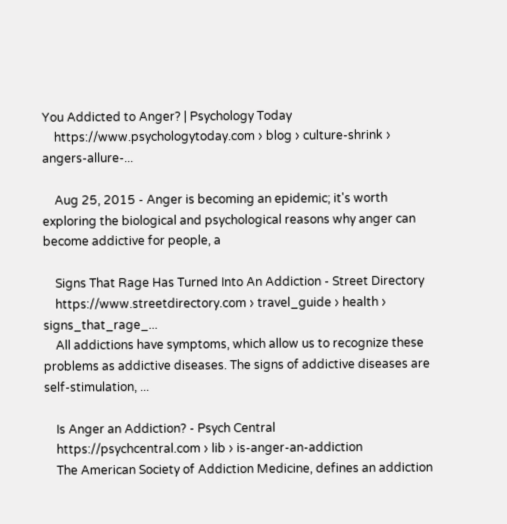You Addicted to Anger? | Psychology Today
    https://www.psychologytoday.com › blog › culture-shrink › angers-allure-...

    Aug 25, 2015 - Anger is becoming an epidemic; it's worth exploring the biological and psychological reasons why anger can become addictive for people, a

    Signs That Rage Has Turned Into An Addiction - Street Directory
    https://www.streetdirectory.com › travel_guide › health › signs_that_rage_...
    All addictions have symptoms, which allow us to recognize these problems as addictive diseases. The signs of addictive diseases are self-stimulation, ...

    Is Anger an Addiction? - Psych Central
    https://psychcentral.com › lib › is-anger-an-addiction
    The American Society of Addiction Medicine, defines an addiction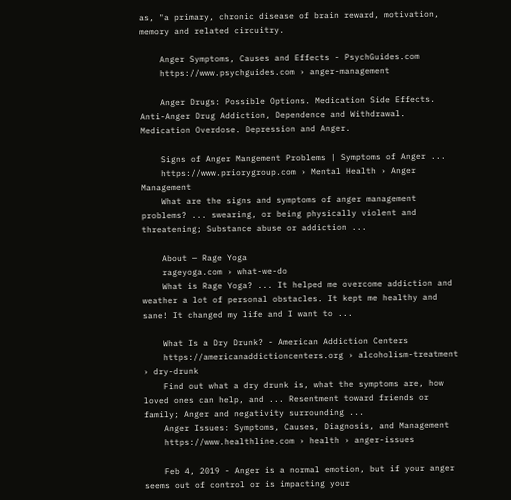as, "a primary, chronic disease of brain reward, motivation, memory and related circuitry.

    Anger Symptoms, Causes and Effects - PsychGuides.com
    https://www.psychguides.com › anger-management

    Anger Drugs: Possible Options. Medication Side Effects. Anti-Anger Drug Addiction, Dependence and Withdrawal. Medication Overdose. Depression and Anger.

    Signs of Anger Mangement Problems | Symptoms of Anger ...
    https://www.priorygroup.com › Mental Health › Anger Management
    What are the signs and symptoms of anger management problems? ... swearing, or being physically violent and threatening; Substance abuse or addiction ...

    About — Rage Yoga
    rageyoga.com › what-we-do
    What is Rage Yoga? ... It helped me overcome addiction and weather a lot of personal obstacles. It kept me healthy and sane! It changed my life and I want to ...

    What Is a Dry Drunk? - American Addiction Centers
    https://americanaddictioncenters.org › alcoholism-treatment › dry-drunk
    Find out what a dry drunk is, what the symptoms are, how loved ones can help, and ... Resentment toward friends or family; Anger and negativity surrounding ...
    Anger Issues: Symptoms, Causes, Diagnosis, and Management
    https://www.healthline.com › health › anger-issues

    Feb 4, 2019 - Anger is a normal emotion, but if your anger seems out of control or is impacting your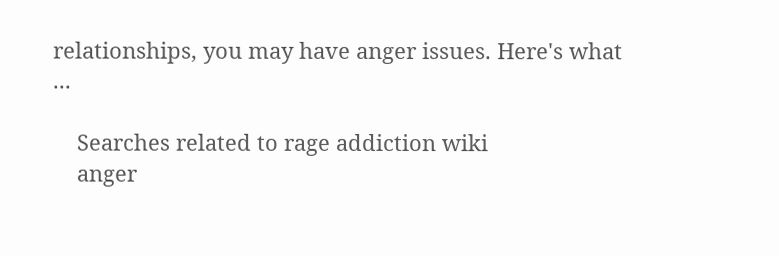relationships, you may have anger issues. Here's what ...

    Searches related to rage addiction wiki
    anger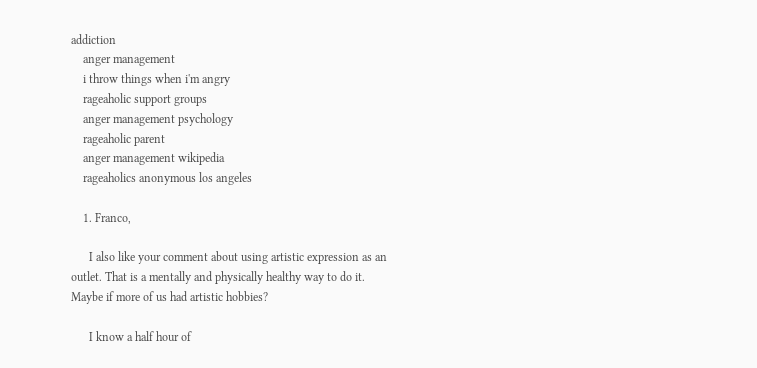addiction
    anger management
    i throw things when i'm angry
    rageaholic support groups
    anger management psychology
    rageaholic parent
    anger management wikipedia
    rageaholics anonymous los angeles

    1. Franco,

      I also like your comment about using artistic expression as an outlet. That is a mentally and physically healthy way to do it. Maybe if more of us had artistic hobbies?

      I know a half hour of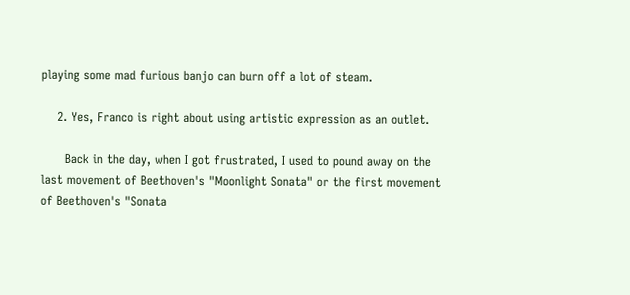playing some mad furious banjo can burn off a lot of steam.

    2. Yes, Franco is right about using artistic expression as an outlet.

      Back in the day, when I got frustrated, I used to pound away on the last movement of Beethoven's "Moonlight Sonata" or the first movement of Beethoven's "Sonata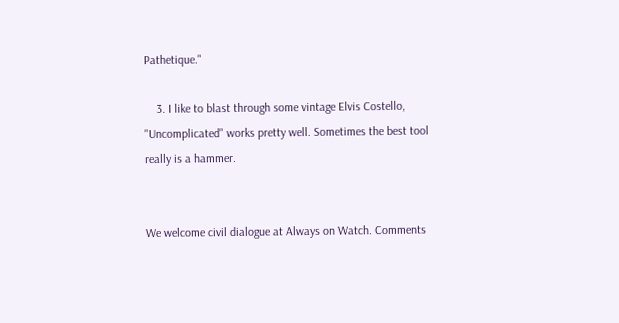Pathetique."

    3. I like to blast through some vintage Elvis Costello, "Uncomplicated" works pretty well. Sometimes the best tool really is a hammer.


We welcome civil dialogue at Always on Watch. Comments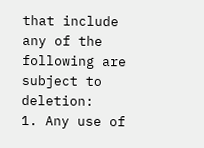that include any of the following are subject to deletion:
1. Any use of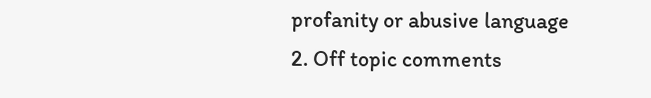profanity or abusive language
2. Off topic comments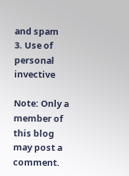and spam
3. Use of personal invective

Note: Only a member of this blog may post a comment.